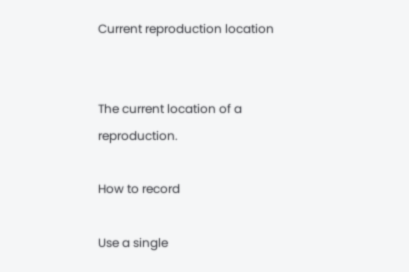Current reproduction location


The current location of a reproduction.

How to record

Use a single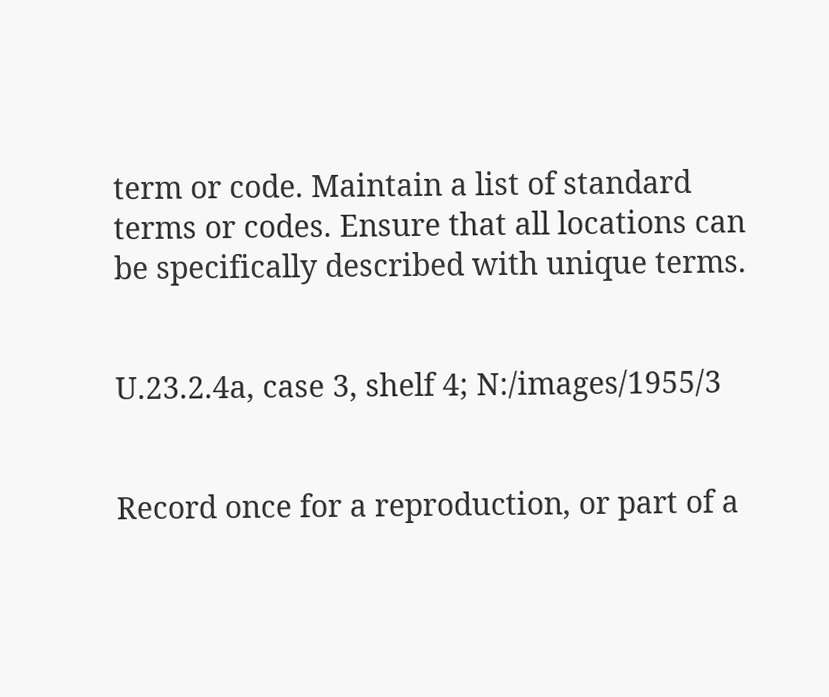term or code. Maintain a list of standard terms or codes. Ensure that all locations can be specifically described with unique terms.


U.23.2.4a, case 3, shelf 4; N:/images/1955/3


Record once for a reproduction, or part of a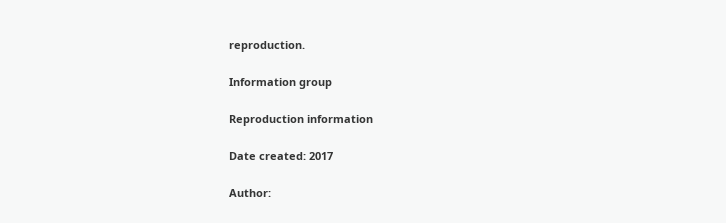reproduction.

Information group

Reproduction information

Date created: 2017

Author: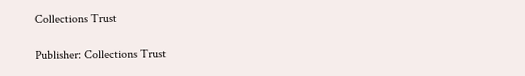Collections Trust

Publisher: Collections Trust